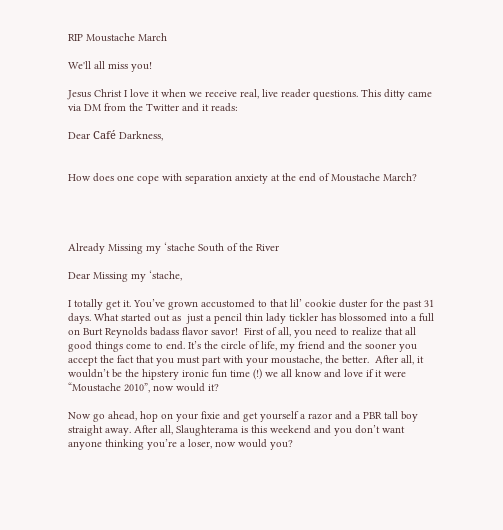RIP Moustache March

We'll all miss you!

Jesus Christ I love it when we receive real, live reader questions. This ditty came via DM from the Twitter and it reads:

Dear Café Darkness,


How does one cope with separation anxiety at the end of Moustache March?




Already Missing my ‘stache South of the River

Dear Missing my ‘stache,

I totally get it. You’ve grown accustomed to that lil’ cookie duster for the past 31 days. What started out as  just a pencil thin lady tickler has blossomed into a full on Burt Reynolds badass flavor savor!  First of all, you need to realize that all good things come to end. It’s the circle of life, my friend and the sooner you accept the fact that you must part with your moustache, the better.  After all, it wouldn’t be the hipstery ironic fun time (!) we all know and love if it were “Moustache 2010”, now would it?

Now go ahead, hop on your fixie and get yourself a razor and a PBR tall boy straight away. After all, Slaughterama is this weekend and you don’t want anyone thinking you’re a loser, now would you?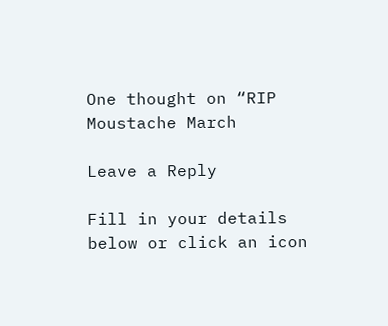One thought on “RIP Moustache March

Leave a Reply

Fill in your details below or click an icon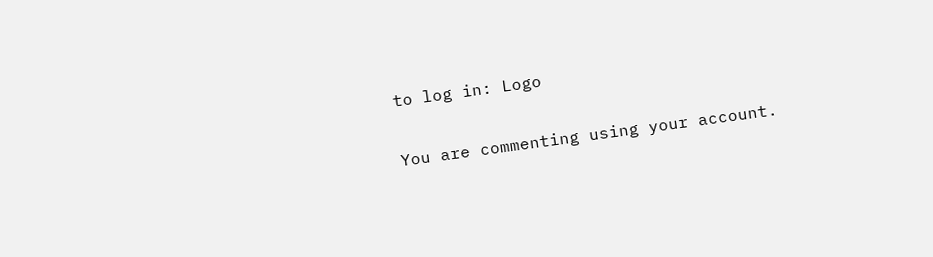to log in: Logo

You are commenting using your account.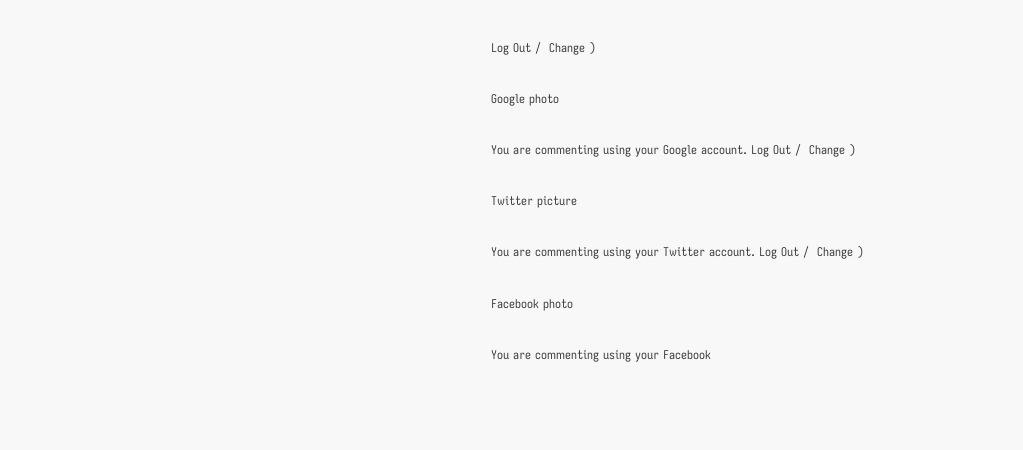Log Out /  Change )

Google photo

You are commenting using your Google account. Log Out /  Change )

Twitter picture

You are commenting using your Twitter account. Log Out /  Change )

Facebook photo

You are commenting using your Facebook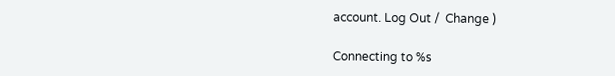account. Log Out /  Change )

Connecting to %s